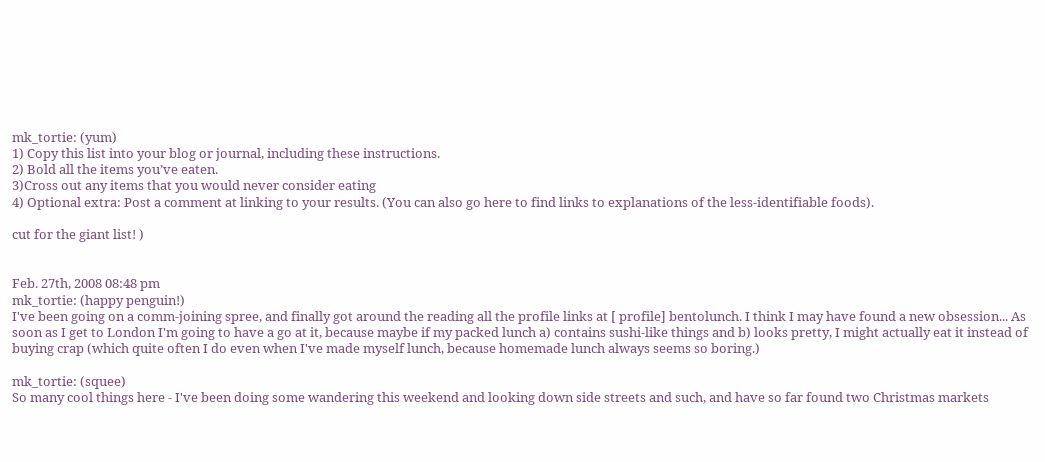mk_tortie: (yum)
1) Copy this list into your blog or journal, including these instructions.
2) Bold all the items you’ve eaten.
3)Cross out any items that you would never consider eating
4) Optional extra: Post a comment at linking to your results. (You can also go here to find links to explanations of the less-identifiable foods).

cut for the giant list! )


Feb. 27th, 2008 08:48 pm
mk_tortie: (happy penguin!)
I've been going on a comm-joining spree, and finally got around the reading all the profile links at [ profile] bentolunch. I think I may have found a new obsession... As soon as I get to London I'm going to have a go at it, because maybe if my packed lunch a) contains sushi-like things and b) looks pretty, I might actually eat it instead of buying crap (which quite often I do even when I've made myself lunch, because homemade lunch always seems so boring.)

mk_tortie: (squee)
So many cool things here - I've been doing some wandering this weekend and looking down side streets and such, and have so far found two Christmas markets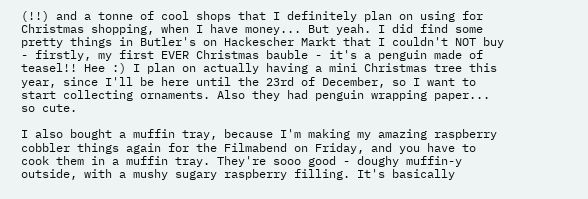(!!) and a tonne of cool shops that I definitely plan on using for Christmas shopping, when I have money... But yeah. I did find some pretty things in Butler's on Hackescher Markt that I couldn't NOT buy - firstly, my first EVER Christmas bauble - it's a penguin made of teasel!! Hee :) I plan on actually having a mini Christmas tree this year, since I'll be here until the 23rd of December, so I want to start collecting ornaments. Also they had penguin wrapping paper... so cute.

I also bought a muffin tray, because I'm making my amazing raspberry cobbler things again for the Filmabend on Friday, and you have to cook them in a muffin tray. They're sooo good - doughy muffin-y outside, with a mushy sugary raspberry filling. It's basically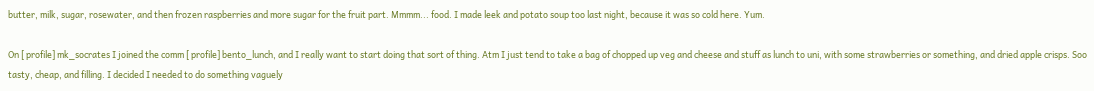butter, milk, sugar, rosewater, and then frozen raspberries and more sugar for the fruit part. Mmmm... food. I made leek and potato soup too last night, because it was so cold here. Yum.

On [ profile] mk_socrates I joined the comm [ profile] bento_lunch, and I really want to start doing that sort of thing. Atm I just tend to take a bag of chopped up veg and cheese and stuff as lunch to uni, with some strawberries or something, and dried apple crisps. Soo tasty, cheap, and filling. I decided I needed to do something vaguely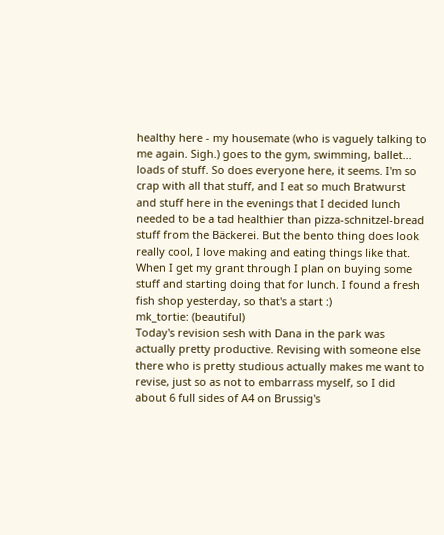healthy here - my housemate (who is vaguely talking to me again. Sigh.) goes to the gym, swimming, ballet... loads of stuff. So does everyone here, it seems. I'm so crap with all that stuff, and I eat so much Bratwurst and stuff here in the evenings that I decided lunch needed to be a tad healthier than pizza-schnitzel-bread stuff from the Bäckerei. But the bento thing does look really cool, I love making and eating things like that. When I get my grant through I plan on buying some stuff and starting doing that for lunch. I found a fresh fish shop yesterday, so that's a start :)
mk_tortie: (beautiful)
Today's revision sesh with Dana in the park was actually pretty productive. Revising with someone else there who is pretty studious actually makes me want to revise, just so as not to embarrass myself, so I did about 6 full sides of A4 on Brussig's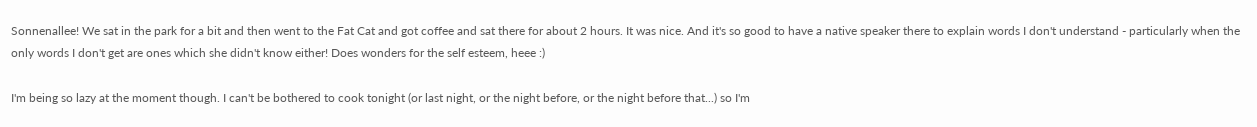Sonnenallee! We sat in the park for a bit and then went to the Fat Cat and got coffee and sat there for about 2 hours. It was nice. And it's so good to have a native speaker there to explain words I don't understand - particularly when the only words I don't get are ones which she didn't know either! Does wonders for the self esteem, heee :)

I'm being so lazy at the moment though. I can't be bothered to cook tonight (or last night, or the night before, or the night before that...) so I'm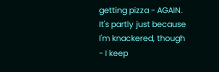getting pizza - AGAIN. It's partly just because I'm knackered, though - I keep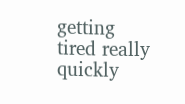getting tired really quickly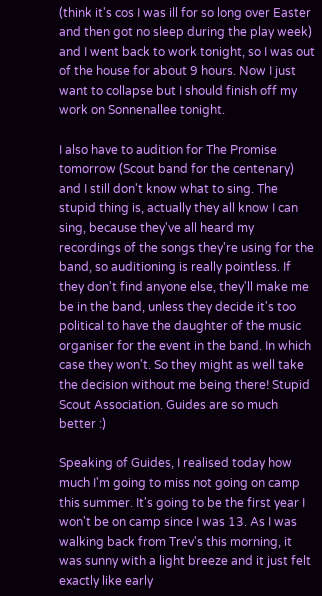(think it's cos I was ill for so long over Easter and then got no sleep during the play week) and I went back to work tonight, so I was out of the house for about 9 hours. Now I just want to collapse but I should finish off my work on Sonnenallee tonight.

I also have to audition for The Promise tomorrow (Scout band for the centenary) and I still don't know what to sing. The stupid thing is, actually they all know I can sing, because they've all heard my recordings of the songs they're using for the band, so auditioning is really pointless. If they don't find anyone else, they'll make me be in the band, unless they decide it's too political to have the daughter of the music organiser for the event in the band. In which case they won't. So they might as well take the decision without me being there! Stupid Scout Association. Guides are so much better :)

Speaking of Guides, I realised today how much I'm going to miss not going on camp this summer. It's going to be the first year I won't be on camp since I was 13. As I was walking back from Trev's this morning, it was sunny with a light breeze and it just felt exactly like early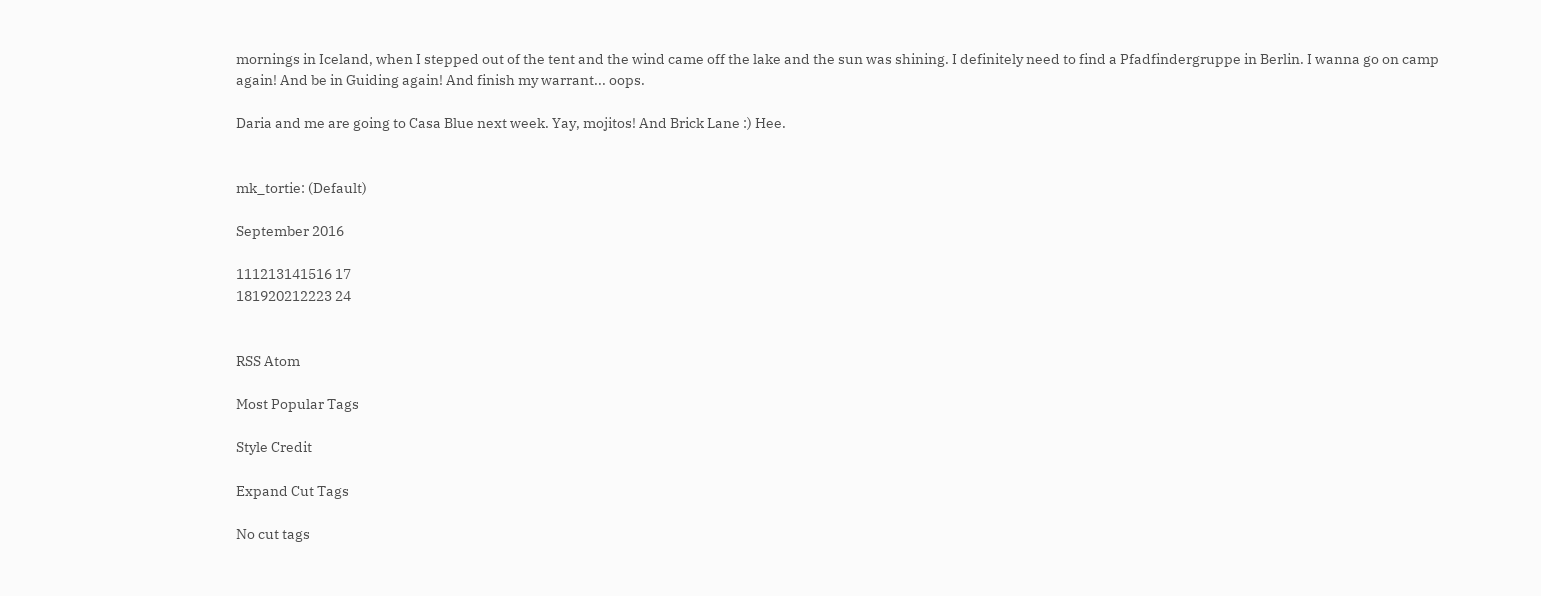mornings in Iceland, when I stepped out of the tent and the wind came off the lake and the sun was shining. I definitely need to find a Pfadfindergruppe in Berlin. I wanna go on camp again! And be in Guiding again! And finish my warrant... oops.

Daria and me are going to Casa Blue next week. Yay, mojitos! And Brick Lane :) Hee.


mk_tortie: (Default)

September 2016

111213141516 17
181920212223 24


RSS Atom

Most Popular Tags

Style Credit

Expand Cut Tags

No cut tags